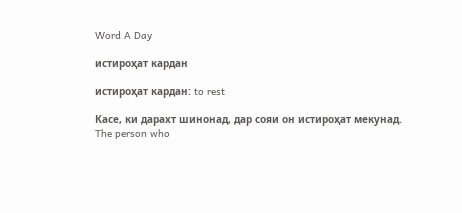Word A Day

истироҳат кардан

истироҳат кардан: to rest

Касе, ки дарахт шинонад, дар сояи он истироҳат мекунад.
The person who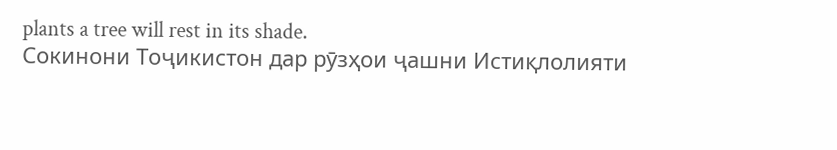plants a tree will rest in its shade.
Сокинони Тоҷикистон дар рӯзҳои ҷашни Истиқлолияти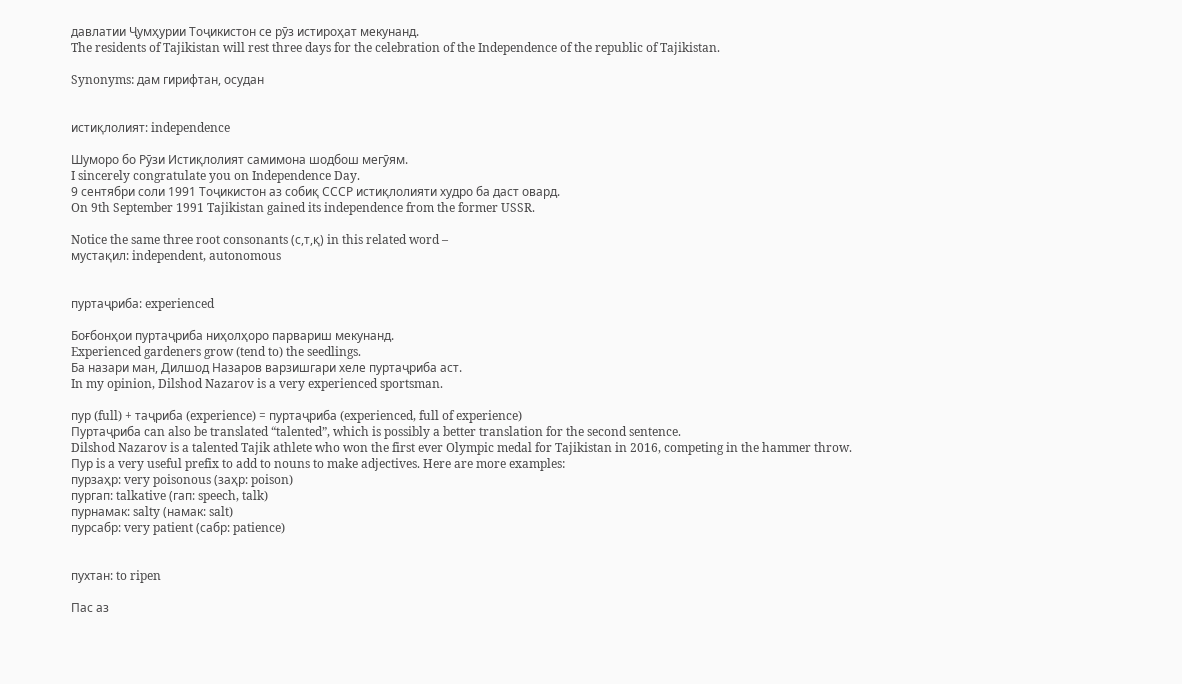давлатии Ҷумҳурии Тоҷикистон се рӯз истироҳат мекунанд.
The residents of Tajikistan will rest three days for the celebration of the Independence of the republic of Tajikistan.

Synonyms: дам гирифтан, осудан


истиқлолият: independence

Шуморо бо Рӯзи Истиқлолият самимона шодбош мегӯям.
I sincerely congratulate you on Independence Day.
9 сентябри соли 1991 Тоҷикистон аз собиқ СССР истиқлолияти худро ба даст овард.
On 9th September 1991 Tajikistan gained its independence from the former USSR.

Notice the same three root consonants (с,т,қ) in this related word –
мустақил: independent, autonomous


пуртаҷриба: experienced

Боғбонҳои пуртаҷриба ниҳолҳоро парвариш мекунанд.
Experienced gardeners grow (tend to) the seedlings.
Ба назари ман, Дилшод Назаров варзишгари хеле пуртаҷриба аст.
In my opinion, Dilshod Nazarov is a very experienced sportsman.

пур (full) + таҷриба (experience) = пуртаҷриба (experienced, full of experience)
Пуртаҷриба can also be translated “talented”, which is possibly a better translation for the second sentence.
Dilshod Nazarov is a talented Tajik athlete who won the first ever Olympic medal for Tajikistan in 2016, competing in the hammer throw.
Пур is a very useful prefix to add to nouns to make adjectives. Here are more examples:
пурзаҳр: very poisonous (заҳр: poison)
пургап: talkative (гап: speech, talk)
пурнамак: salty (намак: salt)
пурсабр: very patient (сабр: patience)


пухтан: to ripen

Пас аз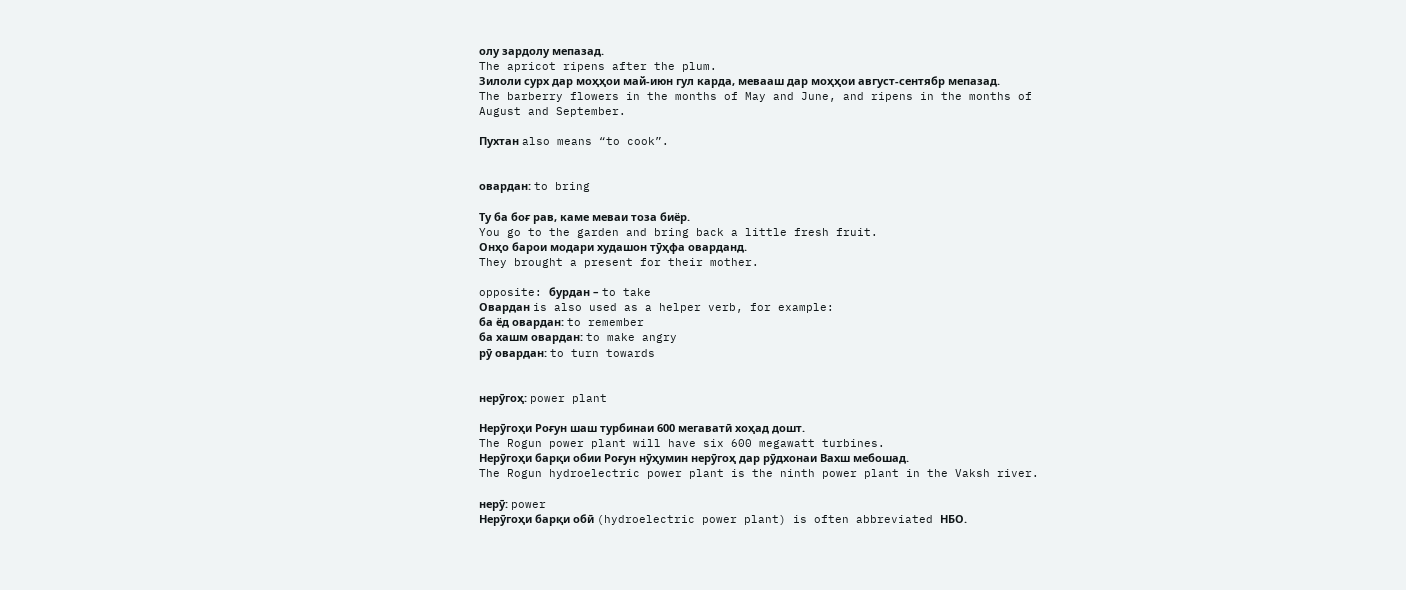олу зардолу мепазад.
The apricot ripens after the plum.
Зилоли сурх дар моҳҳои май-июн гул карда, мевааш дар моҳҳои август-сентябр мепазад.
The barberry flowers in the months of May and June, and ripens in the months of August and September.

Пухтан also means “to cook”.


овардан: to bring

Ту ба боғ рав, каме меваи тоза биёр.
You go to the garden and bring back a little fresh fruit.
Онҳо барои модари худашон тӯҳфа оварданд.
They brought a present for their mother.

opposite: бурдан – to take
Овардан is also used as a helper verb, for example:
ба ёд овардан: to remember
ба хашм овардан: to make angry
рӯ овардан: to turn towards


нерӯгоҳ: power plant

Нерӯгоҳи Роғун шаш турбинаи 600 мегаватӣ хоҳад дошт.
The Rogun power plant will have six 600 megawatt turbines.
Нерӯгоҳи барқи обии Роғун нӯҳумин нерӯгоҳ дар рӯдхонаи Вахш мебошад.
The Rogun hydroelectric power plant is the ninth power plant in the Vaksh river.

нерӯ: power
Нерӯгоҳи барқи обӣ (hydroelectric power plant) is often abbreviated НБО.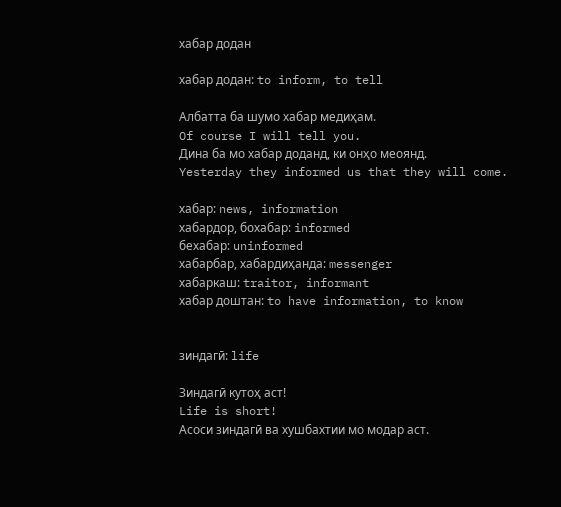хабар додан

хабар додан: to inform, to tell

Албатта ба шумо хабар медиҳам.
Of course I will tell you.
Дина ба мо хабар доданд, ки онҳо меоянд.
Yesterday they informed us that they will come.

хабар: news, information
хабардор, бохабар: informed
бехабар: uninformed
хабарбар, хабардиҳанда: messenger
хабаркаш: traitor, informant
хабар доштан: to have information, to know


зиндагӣ: life

Зиндагӣ кутоҳ аст!
Life is short!
Асоси зиндагӣ ва хушбахтии мо модар аст.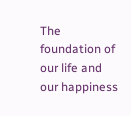The foundation of our life and our happiness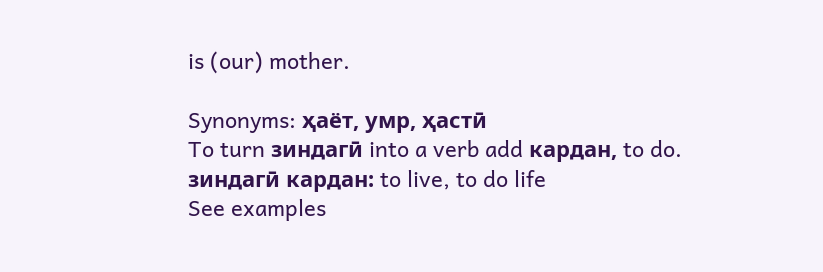is (our) mother.

Synonyms: ҳаёт, умр, ҳастӣ
To turn зиндагӣ into a verb add кардан, to do.
зиндагӣ кардан: to live, to do life
See examples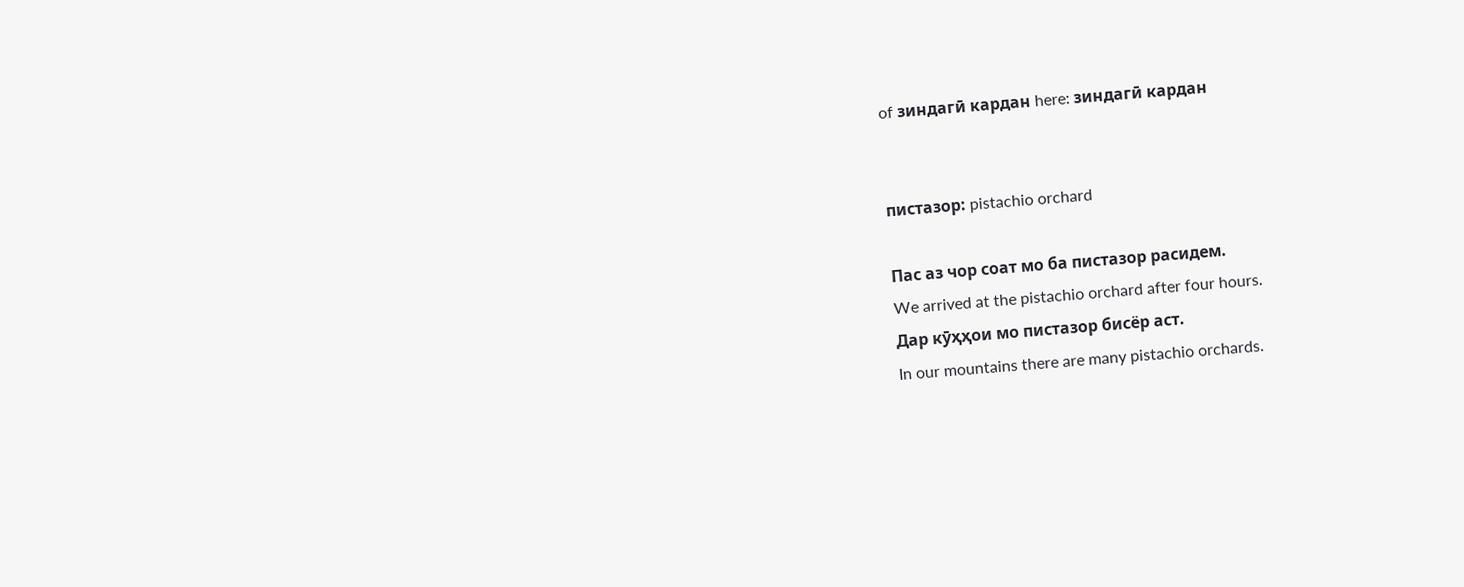of зиндагӣ кардан here: зиндагӣ кардан


пистазор: pistachio orchard

Пас аз чор соат мо ба пистазор расидем.
We arrived at the pistachio orchard after four hours.
Дар кӯҳҳои мо пистазор бисёр аст.
In our mountains there are many pistachio orchards.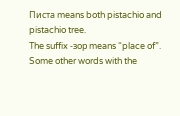Писта means both pistachio and pistachio tree.
The suffix -зор means “place of”. Some other words with the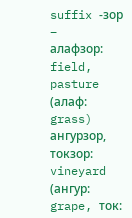suffix -зор –
алафзор: field, pasture (алаф: grass)
ангурзор, токзор: vineyard (ангур: grape, ток: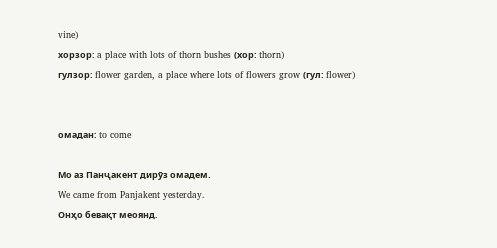vine)
хорзор: a place with lots of thorn bushes (хор: thorn)
гулзор: flower garden, a place where lots of flowers grow (гул: flower)


омадан: to come

Мо аз Панҷакент дирӯз омадем.
We came from Panjakent yesterday.
Онҳо бевақт меоянд.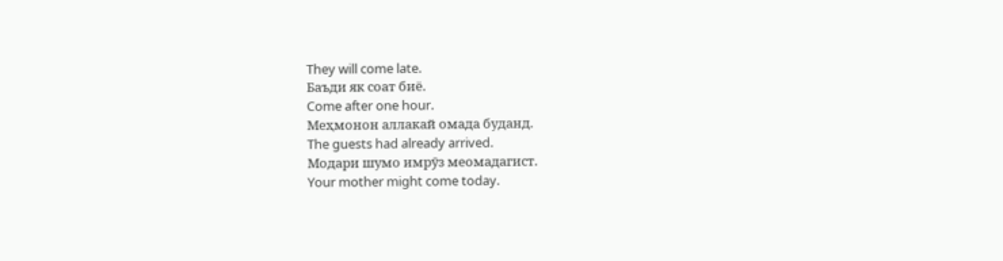They will come late.
Баъди як соат биё.
Come after one hour.
Меҳмонон аллакай омада буданд.
The guests had already arrived.
Модари шумо имрӯз меомадагист.
Your mother might come today.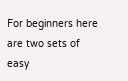For beginners here are two sets of easy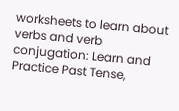worksheets to learn about verbs and verb conjugation: Learn and Practice Past Tense,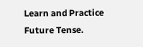Learn and Practice Future Tense.